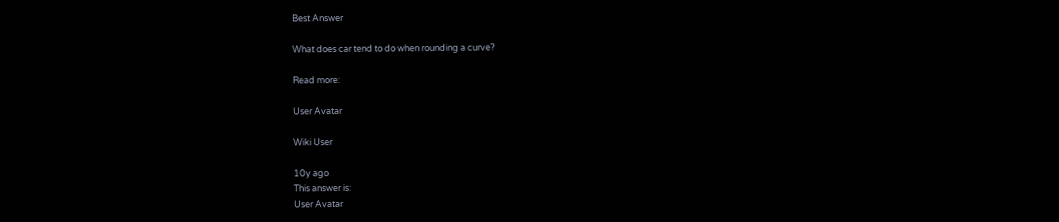Best Answer

What does car tend to do when rounding a curve?

Read more:

User Avatar

Wiki User

10y ago
This answer is:
User Avatar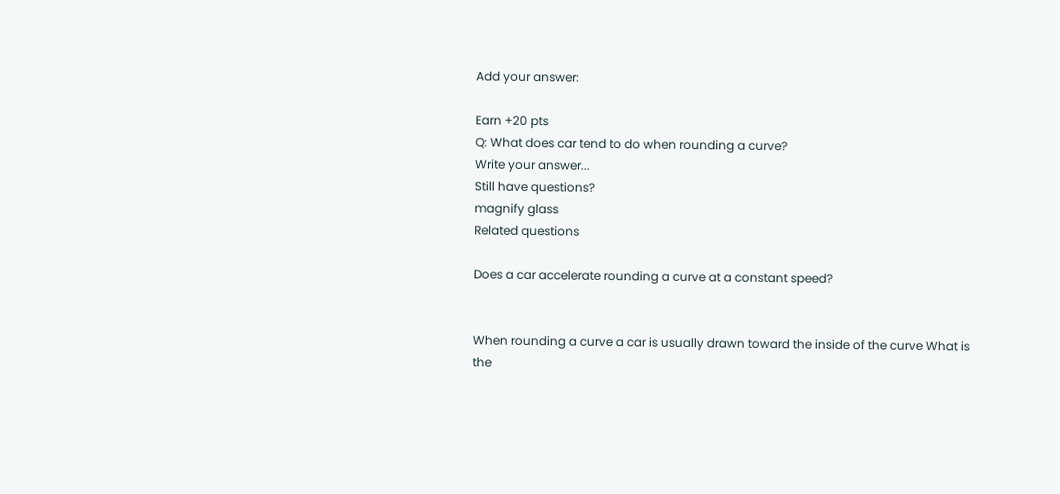Add your answer:

Earn +20 pts
Q: What does car tend to do when rounding a curve?
Write your answer...
Still have questions?
magnify glass
Related questions

Does a car accelerate rounding a curve at a constant speed?


When rounding a curve a car is usually drawn toward the inside of the curve What is the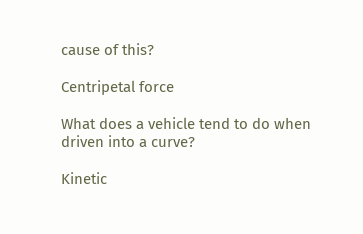cause of this?

Centripetal force

What does a vehicle tend to do when driven into a curve?

Kinetic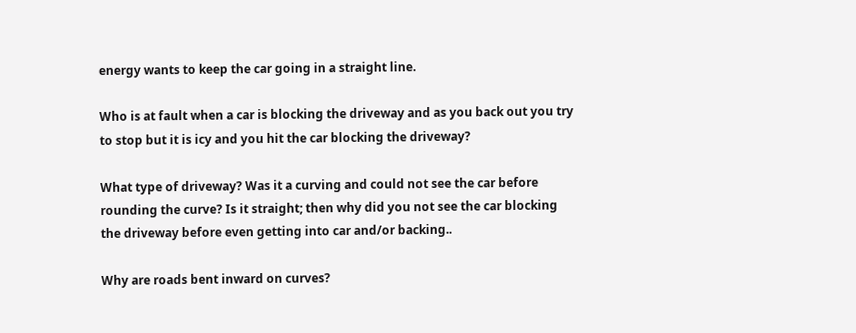energy wants to keep the car going in a straight line.

Who is at fault when a car is blocking the driveway and as you back out you try to stop but it is icy and you hit the car blocking the driveway?

What type of driveway? Was it a curving and could not see the car before rounding the curve? Is it straight; then why did you not see the car blocking the driveway before even getting into car and/or backing..

Why are roads bent inward on curves?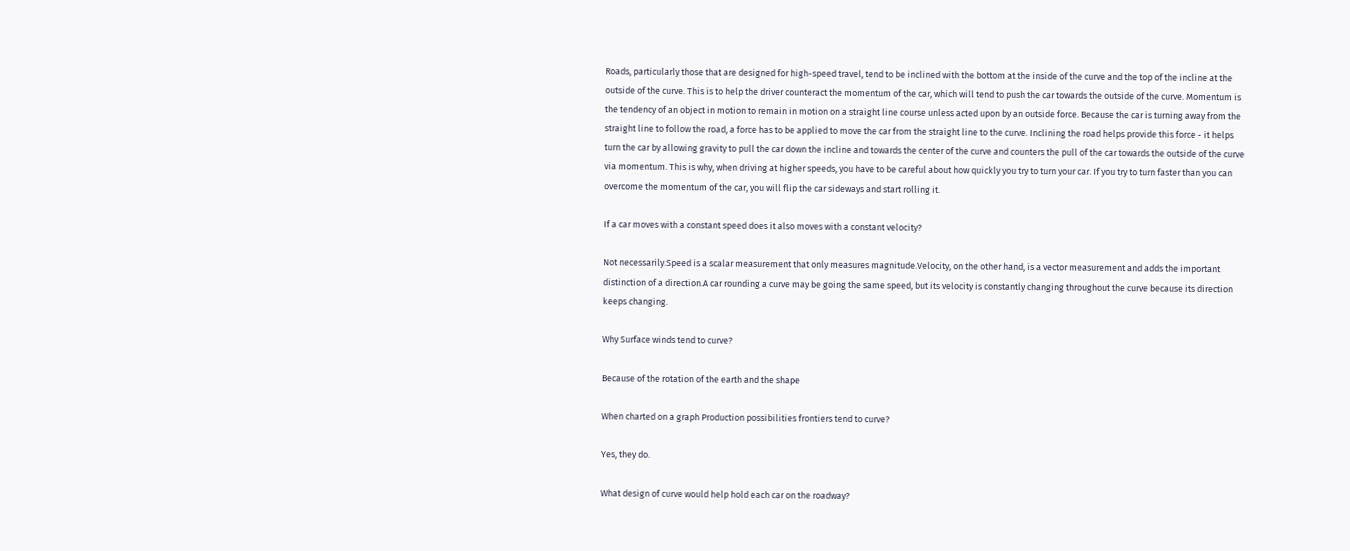Roads, particularly those that are designed for high-speed travel, tend to be inclined with the bottom at the inside of the curve and the top of the incline at the outside of the curve. This is to help the driver counteract the momentum of the car, which will tend to push the car towards the outside of the curve. Momentum is the tendency of an object in motion to remain in motion on a straight line course unless acted upon by an outside force. Because the car is turning away from the straight line to follow the road, a force has to be applied to move the car from the straight line to the curve. Inclining the road helps provide this force - it helps turn the car by allowing gravity to pull the car down the incline and towards the center of the curve and counters the pull of the car towards the outside of the curve via momentum. This is why, when driving at higher speeds, you have to be careful about how quickly you try to turn your car. If you try to turn faster than you can overcome the momentum of the car, you will flip the car sideways and start rolling it.

If a car moves with a constant speed does it also moves with a constant velocity?

Not necessarily.Speed is a scalar measurement that only measures magnitude.Velocity, on the other hand, is a vector measurement and adds the important distinction of a direction.A car rounding a curve may be going the same speed, but its velocity is constantly changing throughout the curve because its direction keeps changing.

Why Surface winds tend to curve?

Because of the rotation of the earth and the shape

When charted on a graph Production possibilities frontiers tend to curve?

Yes, they do.

What design of curve would help hold each car on the roadway?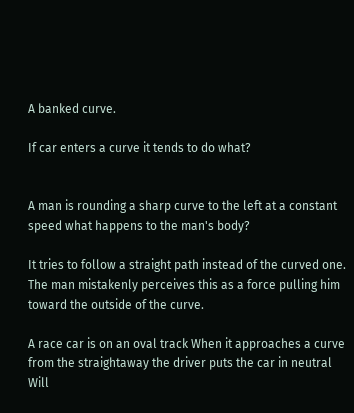A banked curve.

If car enters a curve it tends to do what?


A man is rounding a sharp curve to the left at a constant speed what happens to the man's body?

It tries to follow a straight path instead of the curved one. The man mistakenly perceives this as a force pulling him toward the outside of the curve.

A race car is on an oval track When it approaches a curve from the straightaway the driver puts the car in neutral Will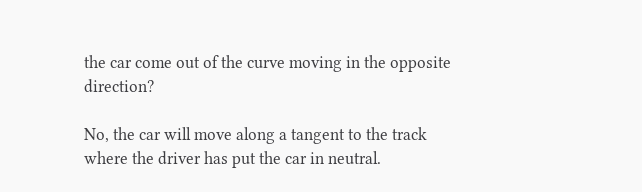the car come out of the curve moving in the opposite direction?

No, the car will move along a tangent to the track where the driver has put the car in neutral.